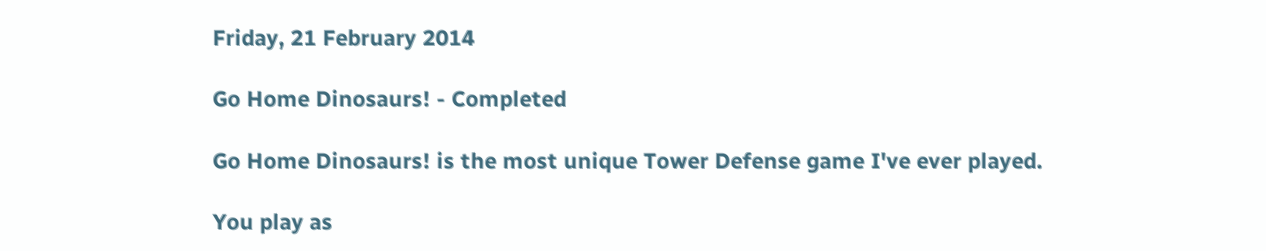Friday, 21 February 2014

Go Home Dinosaurs! - Completed

Go Home Dinosaurs! is the most unique Tower Defense game I've ever played.

You play as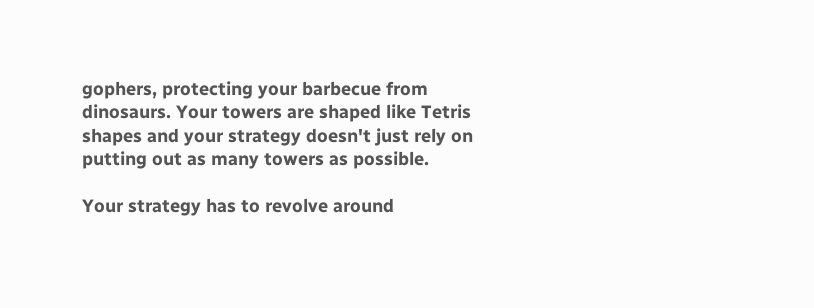gophers, protecting your barbecue from dinosaurs. Your towers are shaped like Tetris shapes and your strategy doesn't just rely on putting out as many towers as possible.

Your strategy has to revolve around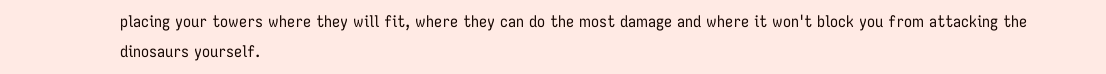placing your towers where they will fit, where they can do the most damage and where it won't block you from attacking the dinosaurs yourself.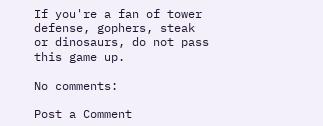If you're a fan of tower defense, gophers, steak or dinosaurs, do not pass this game up.

No comments:

Post a Comment